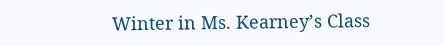Winter in Ms. Kearney’s Class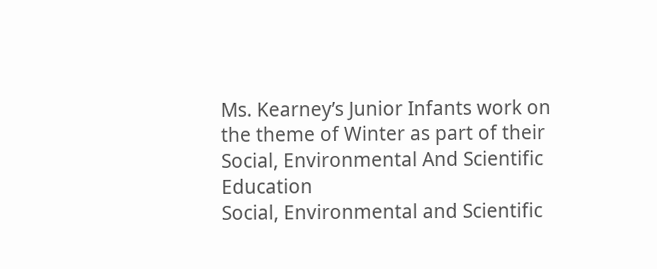Ms. Kearney’s Junior Infants work on the theme of Winter as part of their Social, Environmental And Scientific Education
Social, Environmental and Scientific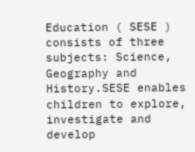Education ( SESE ) consists of three subjects: Science, Geography and History.SESE enables children to explore, investigate and develop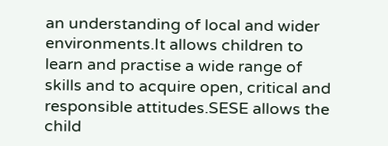an understanding of local and wider environments.It allows children to learn and practise a wide range of skills and to acquire open, critical and responsible attitudes.SESE allows the child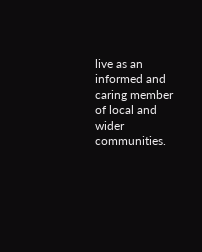live as an informed and caring member of local and wider communities.